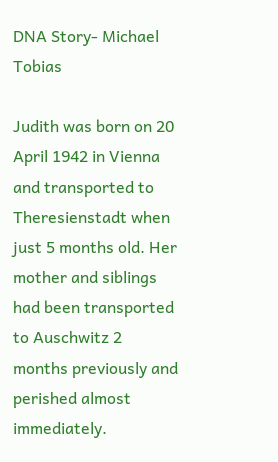DNA Story- Michael Tobias

Judith was born on 20 April 1942 in Vienna and transported to Theresienstadt when just 5 months old. Her mother and siblings had been transported to Auschwitz 2 months previously and perished almost immediately.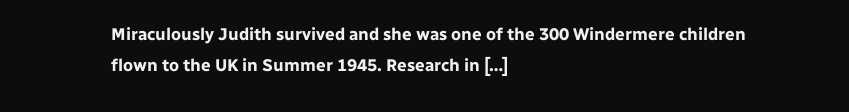Miraculously Judith survived and she was one of the 300 Windermere children flown to the UK in Summer 1945. Research in […]